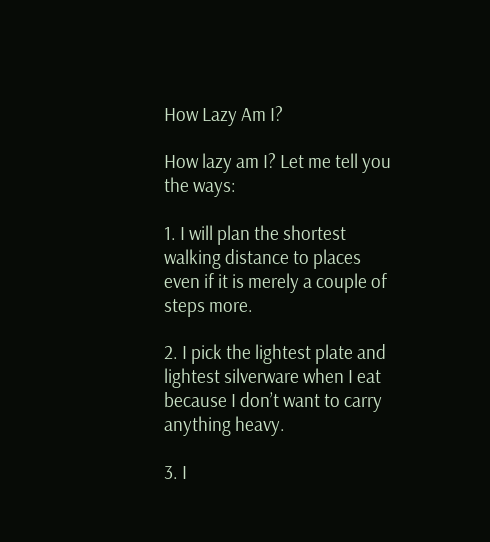How Lazy Am I?

How lazy am I? Let me tell you the ways:

1. I will plan the shortest walking distance to places even if it is merely a couple of steps more.

2. I pick the lightest plate and lightest silverware when I eat because I don’t want to carry anything heavy.

3. I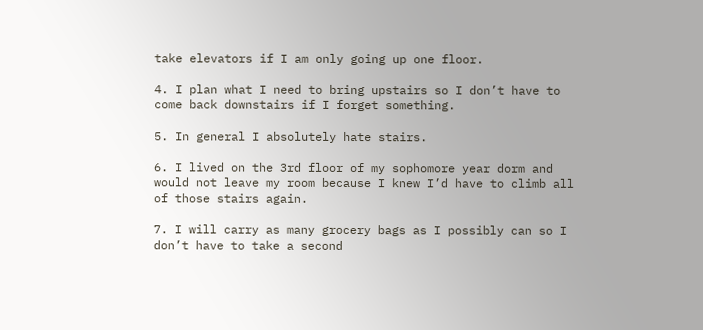take elevators if I am only going up one floor.

4. I plan what I need to bring upstairs so I don’t have to come back downstairs if I forget something.

5. In general I absolutely hate stairs.

6. I lived on the 3rd floor of my sophomore year dorm and would not leave my room because I knew I’d have to climb all of those stairs again.

7. I will carry as many grocery bags as I possibly can so I don’t have to take a second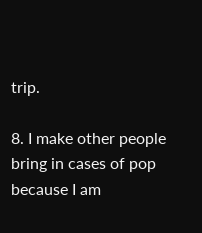trip.

8. I make other people bring in cases of pop because I am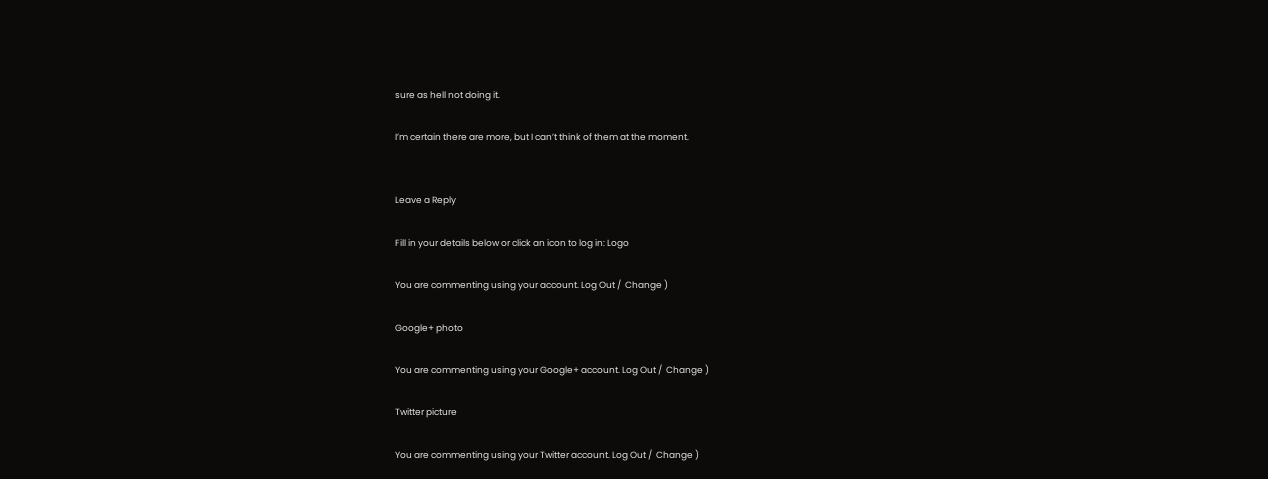sure as hell not doing it.

I’m certain there are more, but I can’t think of them at the moment.


Leave a Reply

Fill in your details below or click an icon to log in: Logo

You are commenting using your account. Log Out /  Change )

Google+ photo

You are commenting using your Google+ account. Log Out /  Change )

Twitter picture

You are commenting using your Twitter account. Log Out /  Change )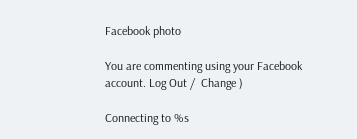Facebook photo

You are commenting using your Facebook account. Log Out /  Change )

Connecting to %s